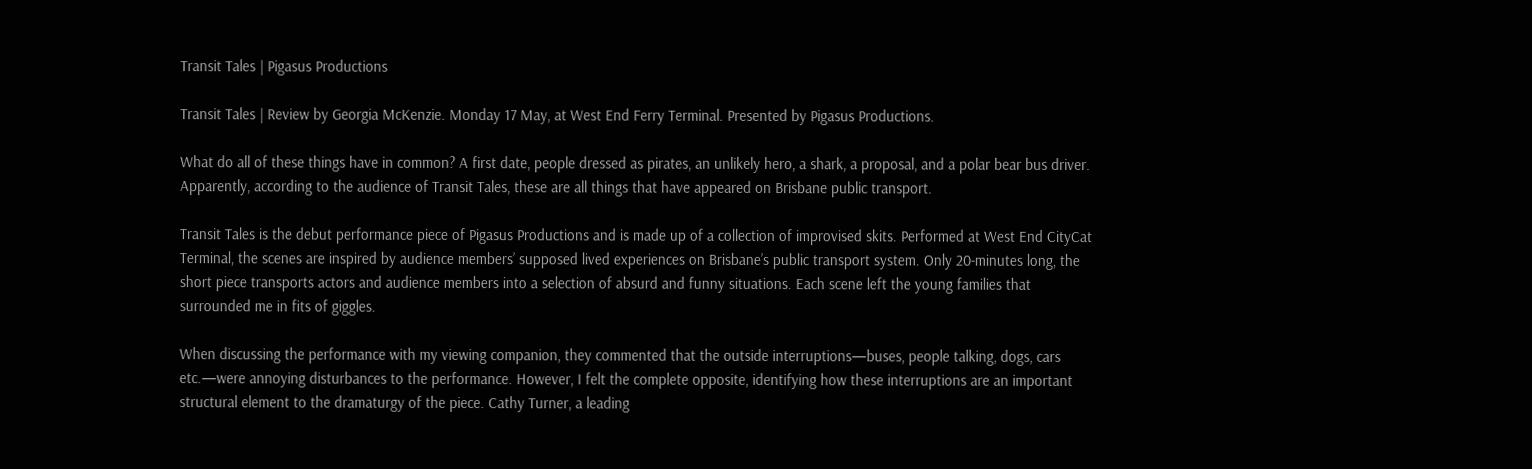Transit Tales | Pigasus Productions

Transit Tales | Review by Georgia McKenzie. Monday 17 May, at West End Ferry Terminal. Presented by Pigasus Productions.

What do all of these things have in common? A first date, people dressed as pirates, an unlikely hero, a shark, a proposal, and a polar bear bus driver. Apparently, according to the audience of Transit Tales, these are all things that have appeared on Brisbane public transport.

Transit Tales is the debut performance piece of Pigasus Productions and is made up of a collection of improvised skits. Performed at West End CityCat Terminal, the scenes are inspired by audience members’ supposed lived experiences on Brisbane’s public transport system. Only 20-minutes long, the short piece transports actors and audience members into a selection of absurd and funny situations. Each scene left the young families that surrounded me in fits of giggles.

When discussing the performance with my viewing companion, they commented that the outside interruptions—buses, people talking, dogs, cars etc.—were annoying disturbances to the performance. However, I felt the complete opposite, identifying how these interruptions are an important structural element to the dramaturgy of the piece. Cathy Turner, a leading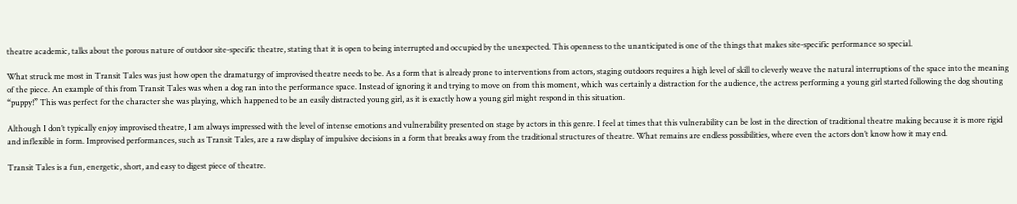theatre academic, talks about the porous nature of outdoor site-specific theatre, stating that it is open to being interrupted and occupied by the unexpected. This openness to the unanticipated is one of the things that makes site-specific performance so special.

What struck me most in Transit Tales was just how open the dramaturgy of improvised theatre needs to be. As a form that is already prone to interventions from actors, staging outdoors requires a high level of skill to cleverly weave the natural interruptions of the space into the meaning of the piece. An example of this from Transit Tales was when a dog ran into the performance space. Instead of ignoring it and trying to move on from this moment, which was certainly a distraction for the audience, the actress performing a young girl started following the dog shouting “puppy!” This was perfect for the character she was playing, which happened to be an easily distracted young girl, as it is exactly how a young girl might respond in this situation.

Although I don’t typically enjoy improvised theatre, I am always impressed with the level of intense emotions and vulnerability presented on stage by actors in this genre. I feel at times that this vulnerability can be lost in the direction of traditional theatre making because it is more rigid and inflexible in form. Improvised performances, such as Transit Tales, are a raw display of impulsive decisions in a form that breaks away from the traditional structures of theatre. What remains are endless possibilities, where even the actors don’t know how it may end.

Transit Tales is a fun, energetic, short, and easy to digest piece of theatre.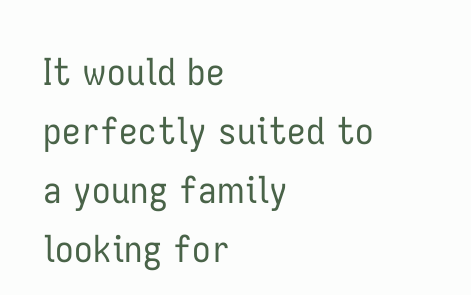It would be perfectly suited to a young family looking for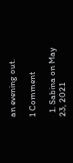an evening out.

1 Comment

  1. Sabina on May 23, 2021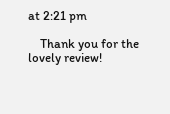at 2:21 pm

    Thank you for the lovely review!